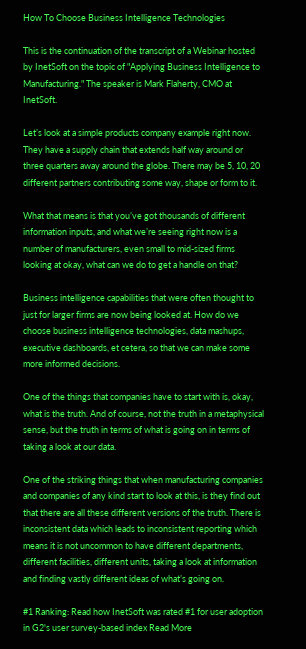How To Choose Business Intelligence Technologies

This is the continuation of the transcript of a Webinar hosted by InetSoft on the topic of "Applying Business Intelligence to Manufacturing." The speaker is Mark Flaherty, CMO at InetSoft.

Let’s look at a simple products company example right now. They have a supply chain that extends half way around or three quarters away around the globe. There may be 5, 10, 20 different partners contributing some way, shape or form to it.

What that means is that you’ve got thousands of different information inputs, and what we’re seeing right now is a number of manufacturers, even small to mid-sized firms looking at okay, what can we do to get a handle on that?

Business intelligence capabilities that were often thought to just for larger firms are now being looked at. How do we choose business intelligence technologies, data mashups, executive dashboards, et cetera, so that we can make some more informed decisions.

One of the things that companies have to start with is, okay, what is the truth. And of course, not the truth in a metaphysical sense, but the truth in terms of what is going on in terms of taking a look at our data.

One of the striking things that when manufacturing companies and companies of any kind start to look at this, is they find out that there are all these different versions of the truth. There is inconsistent data which leads to inconsistent reporting which means it is not uncommon to have different departments, different facilities, different units, taking a look at information and finding vastly different ideas of what’s going on.

#1 Ranking: Read how InetSoft was rated #1 for user adoption in G2's user survey-based index Read More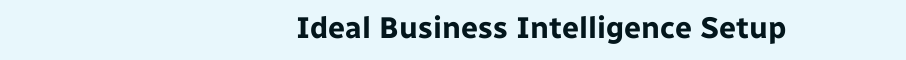Ideal Business Intelligence Setup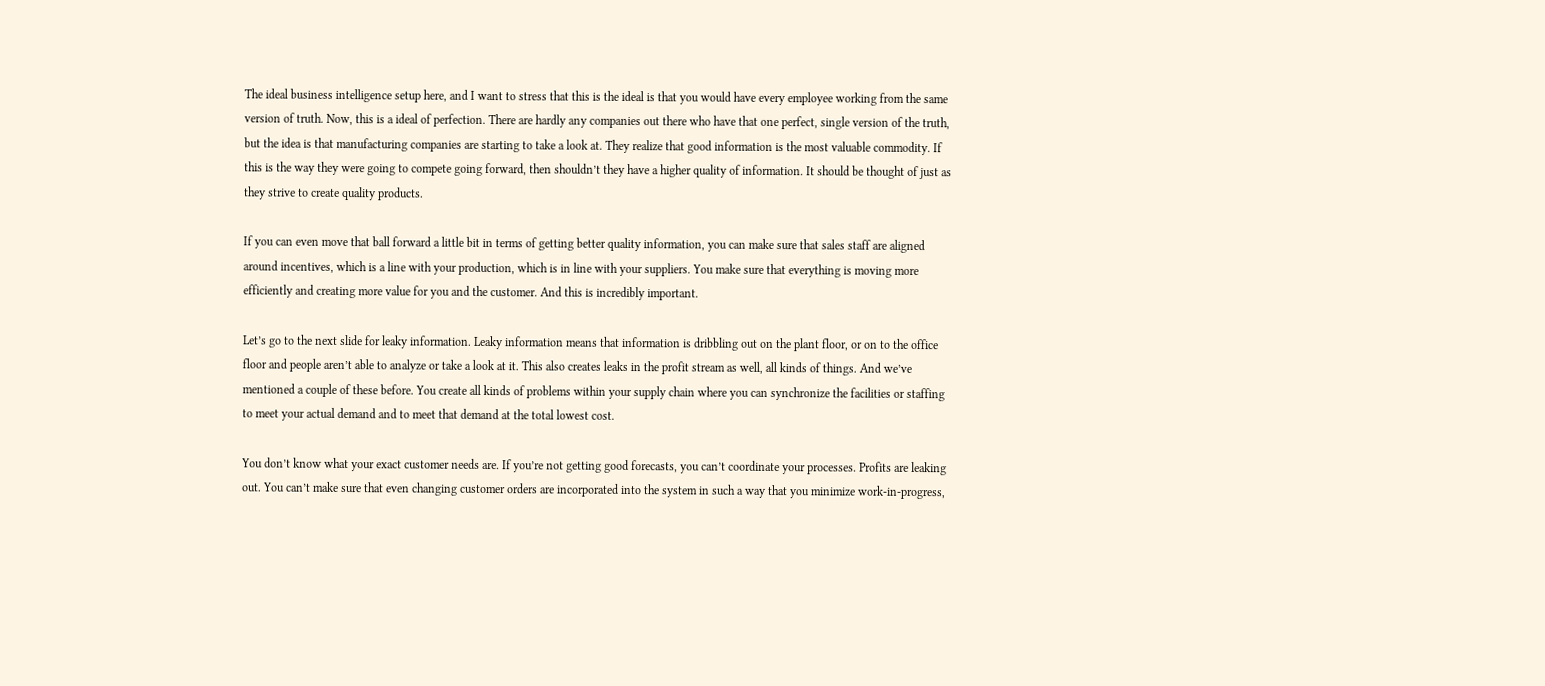The ideal business intelligence setup here, and I want to stress that this is the ideal is that you would have every employee working from the same version of truth. Now, this is a ideal of perfection. There are hardly any companies out there who have that one perfect, single version of the truth, but the idea is that manufacturing companies are starting to take a look at. They realize that good information is the most valuable commodity. If this is the way they were going to compete going forward, then shouldn’t they have a higher quality of information. It should be thought of just as they strive to create quality products.

If you can even move that ball forward a little bit in terms of getting better quality information, you can make sure that sales staff are aligned around incentives, which is a line with your production, which is in line with your suppliers. You make sure that everything is moving more efficiently and creating more value for you and the customer. And this is incredibly important.

Let’s go to the next slide for leaky information. Leaky information means that information is dribbling out on the plant floor, or on to the office floor and people aren’t able to analyze or take a look at it. This also creates leaks in the profit stream as well, all kinds of things. And we’ve mentioned a couple of these before. You create all kinds of problems within your supply chain where you can synchronize the facilities or staffing to meet your actual demand and to meet that demand at the total lowest cost.

You don’t know what your exact customer needs are. If you’re not getting good forecasts, you can’t coordinate your processes. Profits are leaking out. You can’t make sure that even changing customer orders are incorporated into the system in such a way that you minimize work-in-progress,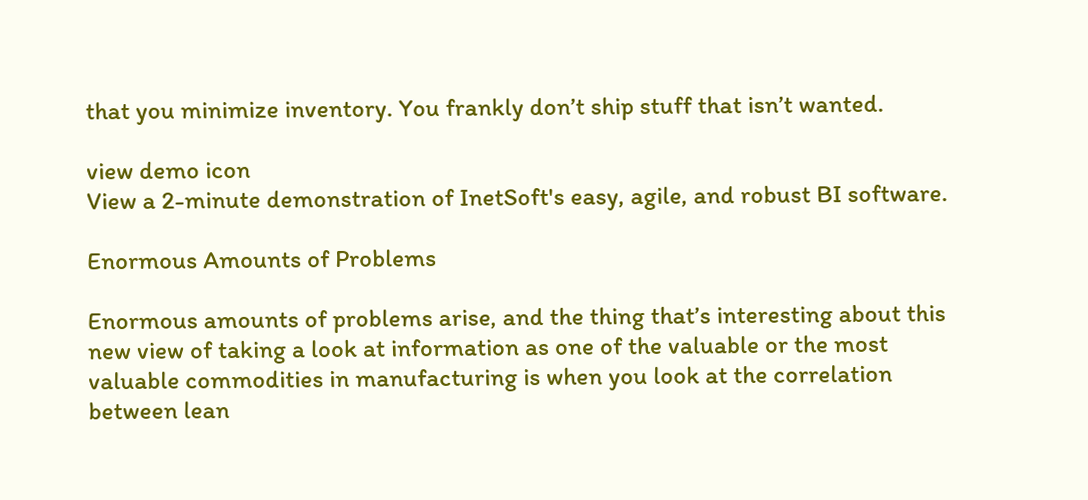that you minimize inventory. You frankly don’t ship stuff that isn’t wanted.

view demo icon
View a 2-minute demonstration of InetSoft's easy, agile, and robust BI software.

Enormous Amounts of Problems

Enormous amounts of problems arise, and the thing that’s interesting about this new view of taking a look at information as one of the valuable or the most valuable commodities in manufacturing is when you look at the correlation between lean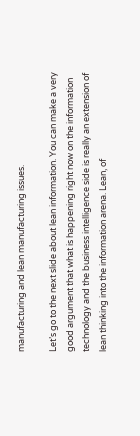manufacturing and lean manufacturing issues.

Let’s go to the next slide about lean information. You can make a very good argument that what is happening right now on the information technology and the business intelligence side is really an extension of lean thinking into the information arena. Lean, of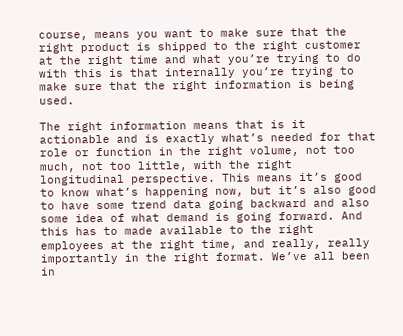course, means you want to make sure that the right product is shipped to the right customer at the right time and what you’re trying to do with this is that internally you’re trying to make sure that the right information is being used.

The right information means that is it actionable and is exactly what’s needed for that role or function in the right volume, not too much, not too little, with the right longitudinal perspective. This means it’s good to know what’s happening now, but it’s also good to have some trend data going backward and also some idea of what demand is going forward. And this has to made available to the right employees at the right time, and really, really importantly in the right format. We’ve all been in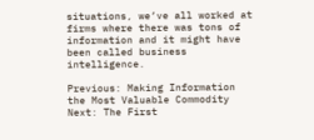situations, we’ve all worked at firms where there was tons of information and it might have been called business intelligence.

Previous: Making Information the Most Valuable Commodity Next: The First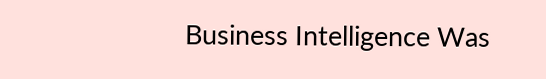Business Intelligence Was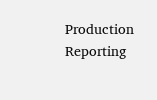Production Reporting